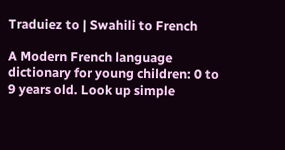Traduiez to | Swahili to French

A Modern French language dictionary for young children: 0 to 9 years old. Look up simple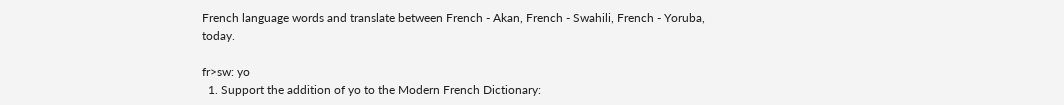French language words and translate between French - Akan, French - Swahili, French - Yoruba, today.

fr>sw: yo
  1. Support the addition of yo to the Modern French Dictionary: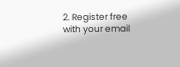2. Register free with your email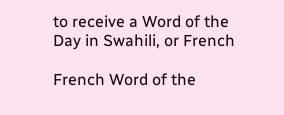to receive a Word of the Day in Swahili, or French

French Word of the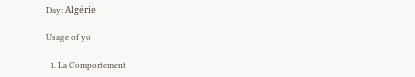Day: Algérie

Usage of yo

  1. La Comportement